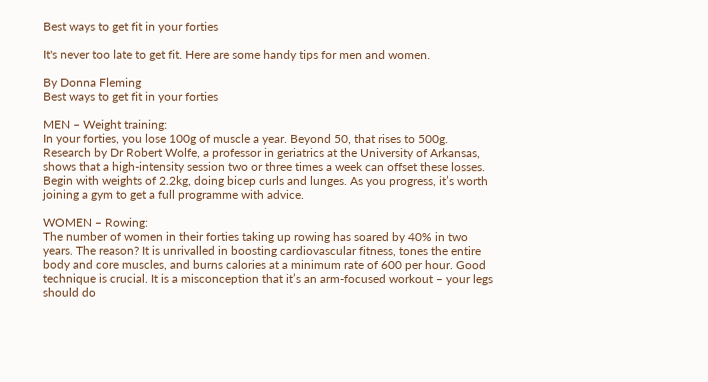Best ways to get fit in your forties

It's never too late to get fit. Here are some handy tips for men and women.

By Donna Fleming
Best ways to get fit in your forties

MEN – Weight training:
In your forties, you lose 100g of muscle a year. Beyond 50, that rises to 500g. Research by Dr Robert Wolfe, a professor in geriatrics at the University of Arkansas, shows that a high-intensity session two or three times a week can offset these losses. Begin with weights of 2.2kg, doing bicep curls and lunges. As you progress, it’s worth joining a gym to get a full programme with advice.

WOMEN – Rowing:
The number of women in their forties taking up rowing has soared by 40% in two years. The reason? It is unrivalled in boosting cardiovascular fitness, tones the entire body and core muscles, and burns calories at a minimum rate of 600 per hour. Good technique is crucial. It is a misconception that it’s an arm-focused workout – your legs should do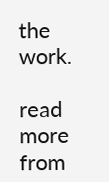the work.

read more from